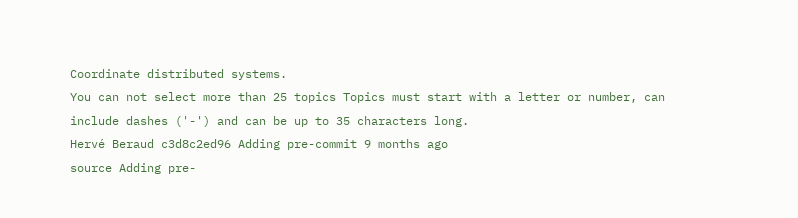Coordinate distributed systems.
You can not select more than 25 topics Topics must start with a letter or number, can include dashes ('-') and can be up to 35 characters long.
Hervé Beraud c3d8c2ed96 Adding pre-commit 9 months ago
source Adding pre-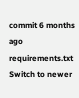commit 6 months ago
requirements.txt Switch to newer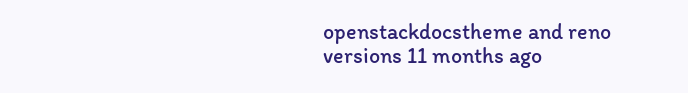openstackdocstheme and reno versions 11 months ago